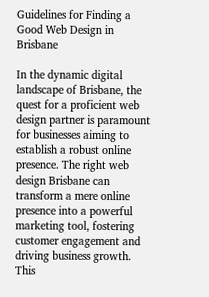Guidelines for Finding a Good Web Design in Brisbane

In the dynamic digital landscape of Brisbane, the quest for a proficient web design partner is paramount for businesses aiming to establish a robust online presence. The right web design Brisbane can transform a mere online presence into a powerful marketing tool, fostering customer engagement and driving business growth. This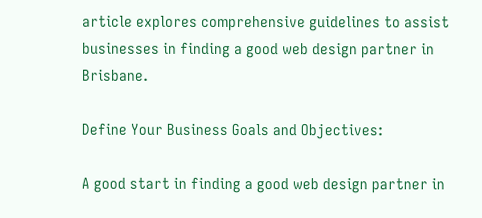article explores comprehensive guidelines to assist businesses in finding a good web design partner in Brisbane.

Define Your Business Goals and Objectives:

A good start in finding a good web design partner in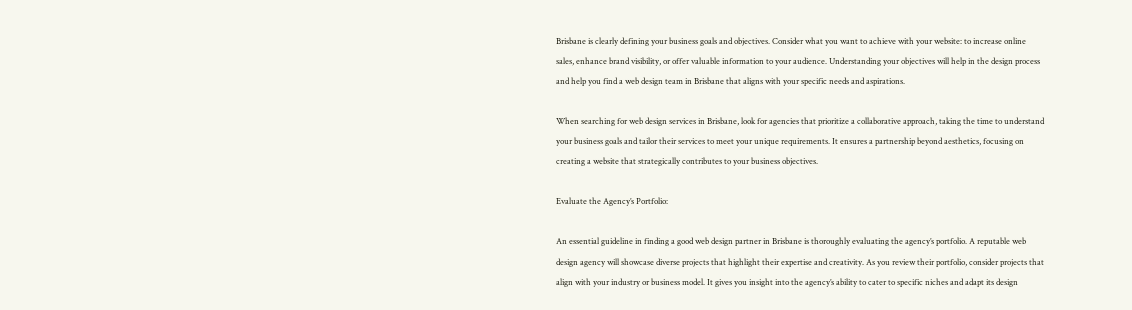Brisbane is clearly defining your business goals and objectives. Consider what you want to achieve with your website: to increase online sales, enhance brand visibility, or offer valuable information to your audience. Understanding your objectives will help in the design process and help you find a web design team in Brisbane that aligns with your specific needs and aspirations.

When searching for web design services in Brisbane, look for agencies that prioritize a collaborative approach, taking the time to understand your business goals and tailor their services to meet your unique requirements. It ensures a partnership beyond aesthetics, focusing on creating a website that strategically contributes to your business objectives.

Evaluate the Agency’s Portfolio:

An essential guideline in finding a good web design partner in Brisbane is thoroughly evaluating the agency’s portfolio. A reputable web design agency will showcase diverse projects that highlight their expertise and creativity. As you review their portfolio, consider projects that align with your industry or business model. It gives you insight into the agency’s ability to cater to specific niches and adapt its design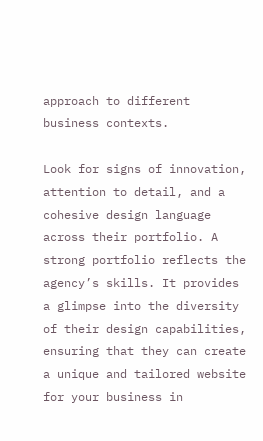approach to different business contexts.

Look for signs of innovation, attention to detail, and a cohesive design language across their portfolio. A strong portfolio reflects the agency’s skills. It provides a glimpse into the diversity of their design capabilities, ensuring that they can create a unique and tailored website for your business in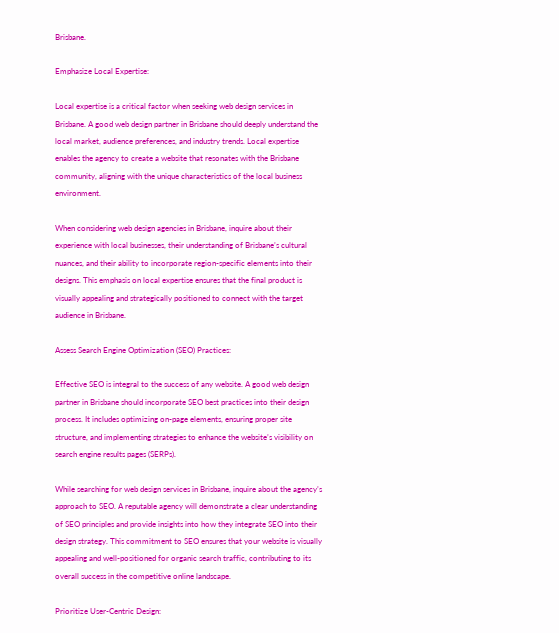Brisbane.

Emphasize Local Expertise:

Local expertise is a critical factor when seeking web design services in Brisbane. A good web design partner in Brisbane should deeply understand the local market, audience preferences, and industry trends. Local expertise enables the agency to create a website that resonates with the Brisbane community, aligning with the unique characteristics of the local business environment.

When considering web design agencies in Brisbane, inquire about their experience with local businesses, their understanding of Brisbane’s cultural nuances, and their ability to incorporate region-specific elements into their designs. This emphasis on local expertise ensures that the final product is visually appealing and strategically positioned to connect with the target audience in Brisbane.

Assess Search Engine Optimization (SEO) Practices:

Effective SEO is integral to the success of any website. A good web design partner in Brisbane should incorporate SEO best practices into their design process. It includes optimizing on-page elements, ensuring proper site structure, and implementing strategies to enhance the website’s visibility on search engine results pages (SERPs).

While searching for web design services in Brisbane, inquire about the agency’s approach to SEO. A reputable agency will demonstrate a clear understanding of SEO principles and provide insights into how they integrate SEO into their design strategy. This commitment to SEO ensures that your website is visually appealing and well-positioned for organic search traffic, contributing to its overall success in the competitive online landscape.

Prioritize User-Centric Design: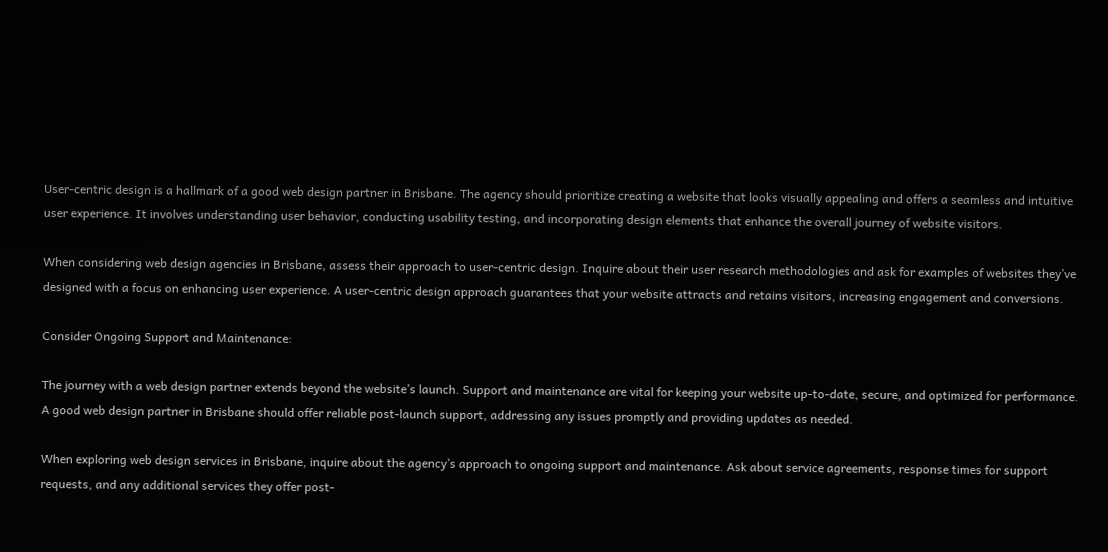User-centric design is a hallmark of a good web design partner in Brisbane. The agency should prioritize creating a website that looks visually appealing and offers a seamless and intuitive user experience. It involves understanding user behavior, conducting usability testing, and incorporating design elements that enhance the overall journey of website visitors.

When considering web design agencies in Brisbane, assess their approach to user-centric design. Inquire about their user research methodologies and ask for examples of websites they’ve designed with a focus on enhancing user experience. A user-centric design approach guarantees that your website attracts and retains visitors, increasing engagement and conversions.

Consider Ongoing Support and Maintenance:

The journey with a web design partner extends beyond the website’s launch. Support and maintenance are vital for keeping your website up-to-date, secure, and optimized for performance. A good web design partner in Brisbane should offer reliable post-launch support, addressing any issues promptly and providing updates as needed.

When exploring web design services in Brisbane, inquire about the agency’s approach to ongoing support and maintenance. Ask about service agreements, response times for support requests, and any additional services they offer post-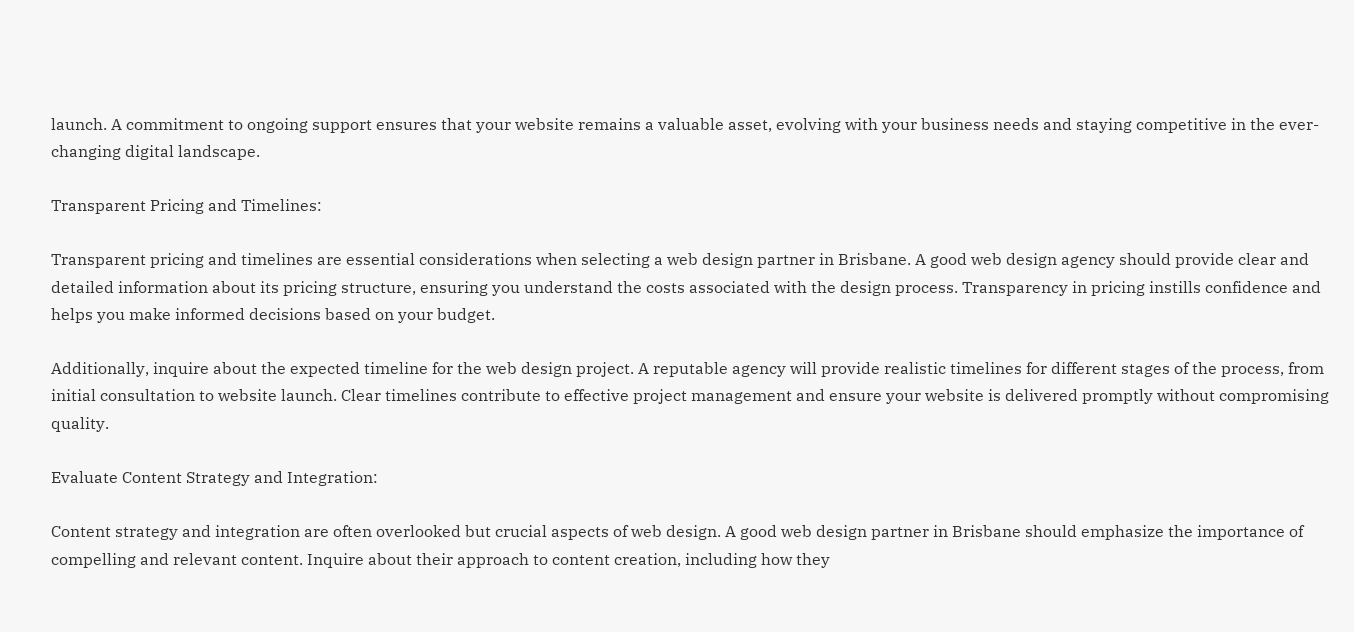launch. A commitment to ongoing support ensures that your website remains a valuable asset, evolving with your business needs and staying competitive in the ever-changing digital landscape.

Transparent Pricing and Timelines:

Transparent pricing and timelines are essential considerations when selecting a web design partner in Brisbane. A good web design agency should provide clear and detailed information about its pricing structure, ensuring you understand the costs associated with the design process. Transparency in pricing instills confidence and helps you make informed decisions based on your budget.

Additionally, inquire about the expected timeline for the web design project. A reputable agency will provide realistic timelines for different stages of the process, from initial consultation to website launch. Clear timelines contribute to effective project management and ensure your website is delivered promptly without compromising quality.

Evaluate Content Strategy and Integration:

Content strategy and integration are often overlooked but crucial aspects of web design. A good web design partner in Brisbane should emphasize the importance of compelling and relevant content. Inquire about their approach to content creation, including how they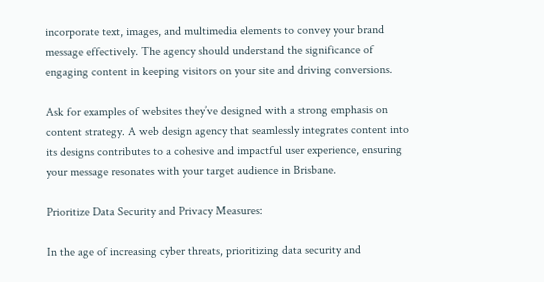incorporate text, images, and multimedia elements to convey your brand message effectively. The agency should understand the significance of engaging content in keeping visitors on your site and driving conversions.

Ask for examples of websites they’ve designed with a strong emphasis on content strategy. A web design agency that seamlessly integrates content into its designs contributes to a cohesive and impactful user experience, ensuring your message resonates with your target audience in Brisbane.

Prioritize Data Security and Privacy Measures:

In the age of increasing cyber threats, prioritizing data security and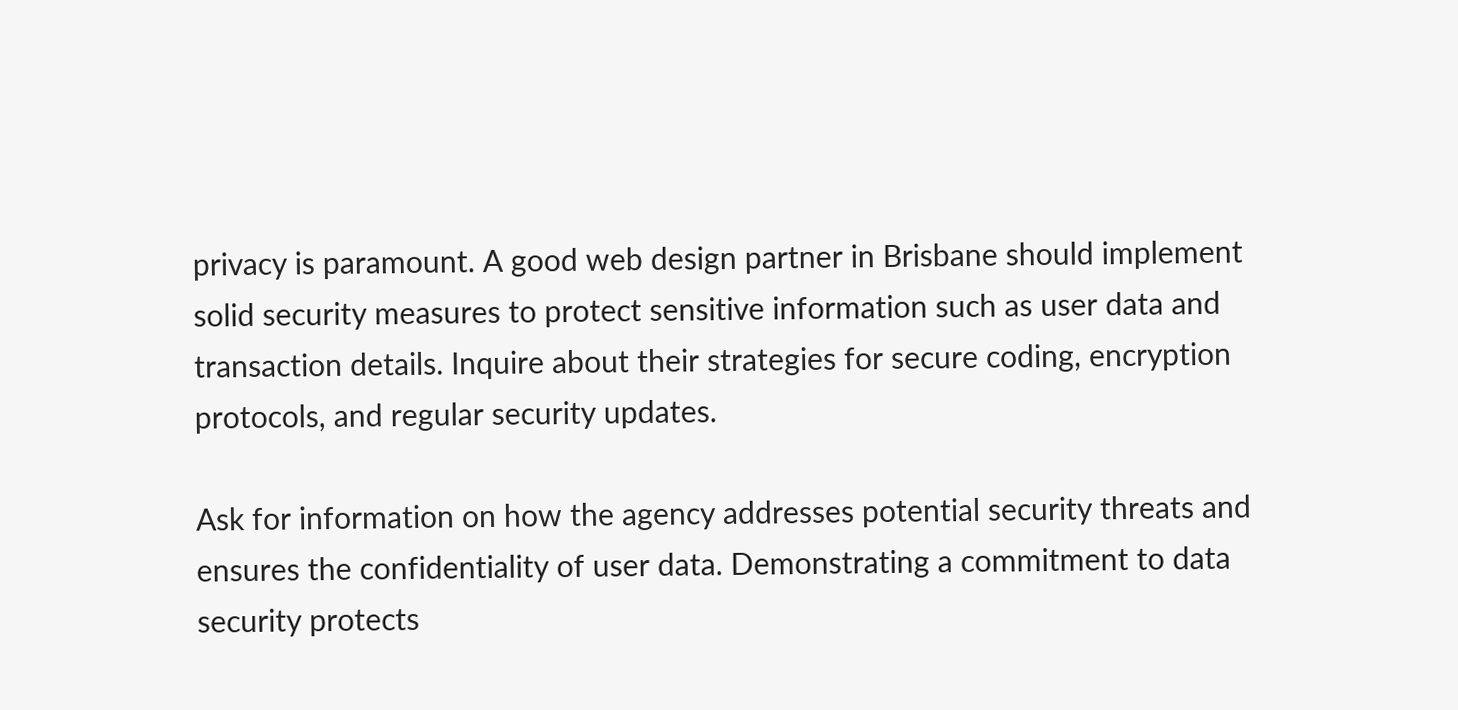privacy is paramount. A good web design partner in Brisbane should implement solid security measures to protect sensitive information such as user data and transaction details. Inquire about their strategies for secure coding, encryption protocols, and regular security updates.

Ask for information on how the agency addresses potential security threats and ensures the confidentiality of user data. Demonstrating a commitment to data security protects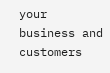your business and customers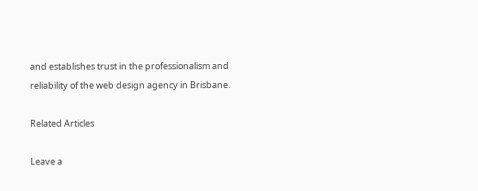and establishes trust in the professionalism and reliability of the web design agency in Brisbane.

Related Articles

Leave a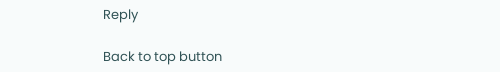Reply

Back to top button